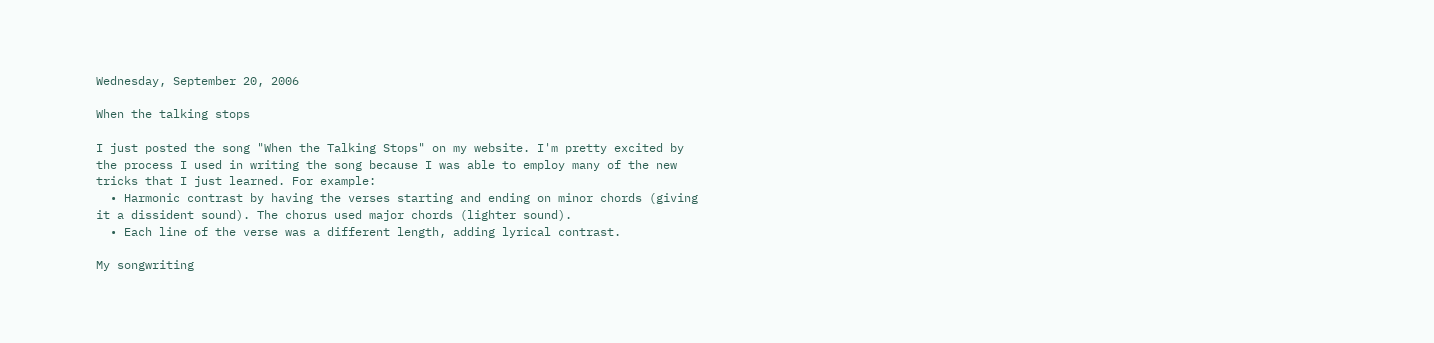Wednesday, September 20, 2006

When the talking stops

I just posted the song "When the Talking Stops" on my website. I'm pretty excited by the process I used in writing the song because I was able to employ many of the new tricks that I just learned. For example:
  • Harmonic contrast by having the verses starting and ending on minor chords (giving it a dissident sound). The chorus used major chords (lighter sound).
  • Each line of the verse was a different length, adding lyrical contrast.

My songwriting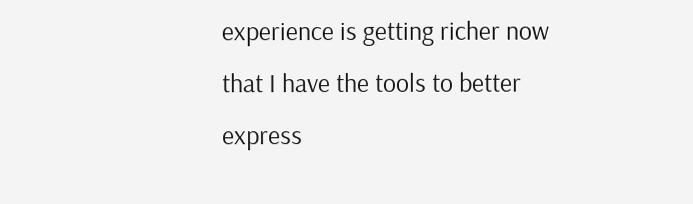experience is getting richer now that I have the tools to better express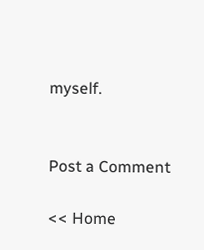myself.


Post a Comment

<< Home